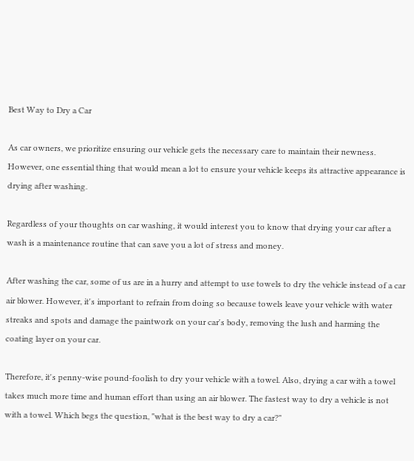Best Way to Dry a Car

As car owners, we prioritize ensuring our vehicle gets the necessary care to maintain their newness. However, one essential thing that would mean a lot to ensure your vehicle keeps its attractive appearance is drying after washing.

Regardless of your thoughts on car washing, it would interest you to know that drying your car after a wash is a maintenance routine that can save you a lot of stress and money.

After washing the car, some of us are in a hurry and attempt to use towels to dry the vehicle instead of a car air blower. However, it's important to refrain from doing so because towels leave your vehicle with water streaks and spots and damage the paintwork on your car's body, removing the lush and harming the coating layer on your car.

Therefore, it's penny-wise pound-foolish to dry your vehicle with a towel. Also, drying a car with a towel takes much more time and human effort than using an air blower. The fastest way to dry a vehicle is not with a towel. Which begs the question, "what is the best way to dry a car?"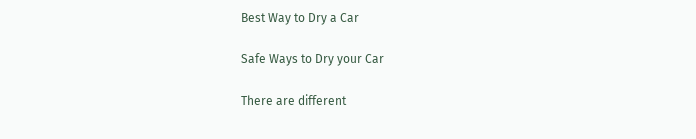Best Way to Dry a Car

Safe Ways to Dry your Car

There are different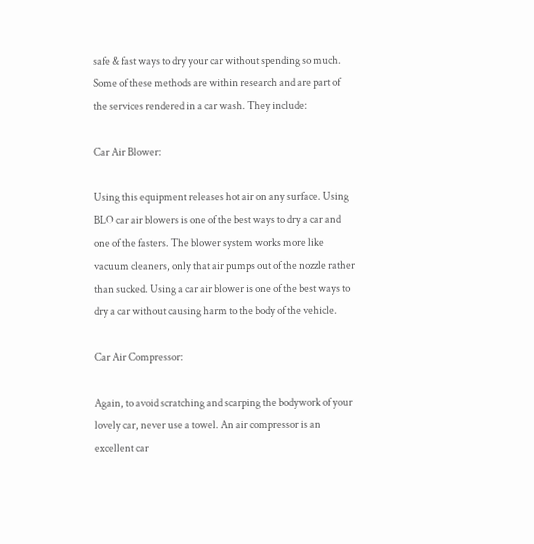safe & fast ways to dry your car without spending so much. Some of these methods are within research and are part of the services rendered in a car wash. They include:

Car Air Blower:

Using this equipment releases hot air on any surface. Using BLO car air blowers is one of the best ways to dry a car and one of the fasters. The blower system works more like vacuum cleaners, only that air pumps out of the nozzle rather than sucked. Using a car air blower is one of the best ways to dry a car without causing harm to the body of the vehicle.

Car Air Compressor:

Again, to avoid scratching and scarping the bodywork of your lovely car, never use a towel. An air compressor is an excellent car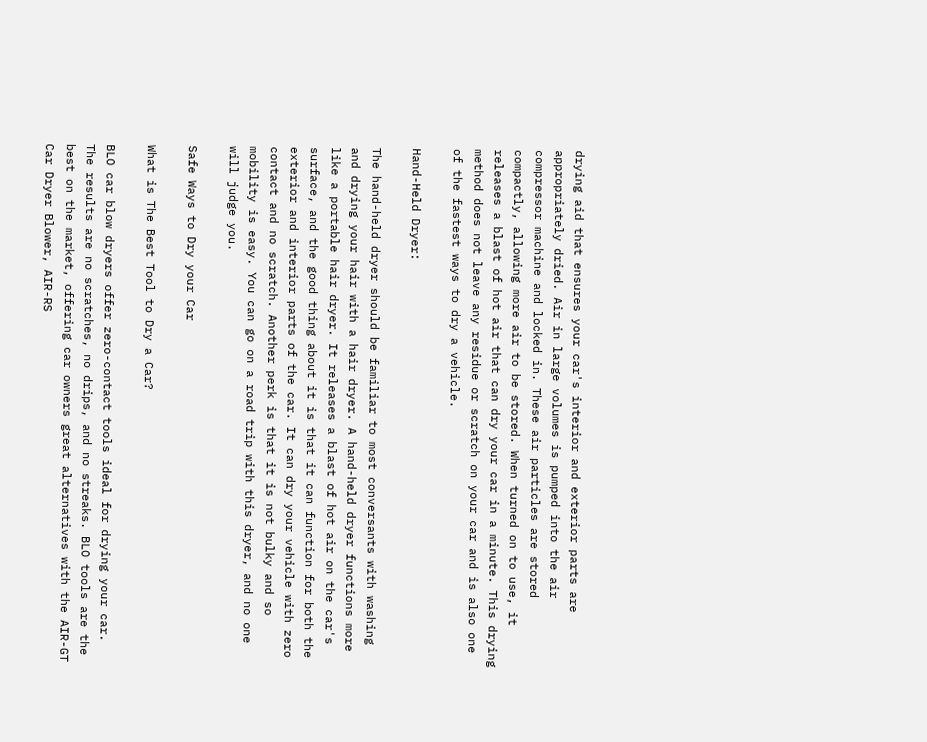drying aid that ensures your car's interior and exterior parts are appropriately dried. Air in large volumes is pumped into the air compressor machine and locked in. These air particles are stored compactly, allowing more air to be stored. When turned on to use, it releases a blast of hot air that can dry your car in a minute. This drying method does not leave any residue or scratch on your car and is also one of the fastest ways to dry a vehicle.

Hand-Held Dryer:

The hand-held dryer should be familiar to most conversants with washing and drying your hair with a hair dryer. A hand-held dryer functions more like a portable hair dryer. It releases a blast of hot air on the car's surface, and the good thing about it is that it can function for both the exterior and interior parts of the car. It can dry your vehicle with zero contact and no scratch. Another perk is that it is not bulky and so mobility is easy. You can go on a road trip with this dryer, and no one will judge you.

Safe Ways to Dry your Car

What is The Best Tool to Dry a Car?

BLO car blow dryers offer zero-contact tools ideal for drying your car. The results are no scratches, no drips, and no streaks. BLO tools are the best on the market, offering car owners great alternatives with the AIR-GT Car Dryer Blower, AIR-RS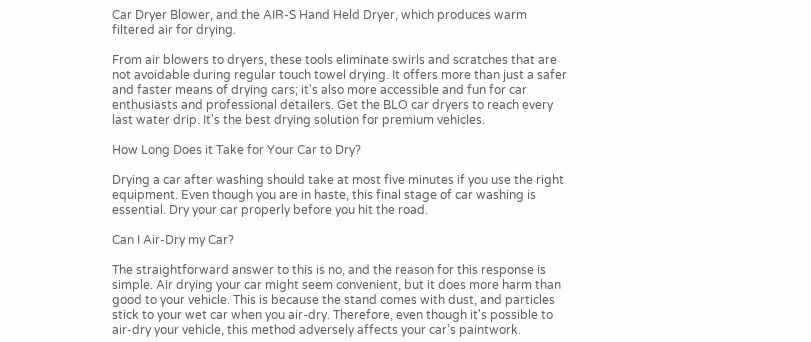Car Dryer Blower, and the AIR-S Hand Held Dryer, which produces warm filtered air for drying.

From air blowers to dryers, these tools eliminate swirls and scratches that are not avoidable during regular touch towel drying. It offers more than just a safer and faster means of drying cars; it's also more accessible and fun for car enthusiasts and professional detailers. Get the BLO car dryers to reach every last water drip. It's the best drying solution for premium vehicles.

How Long Does it Take for Your Car to Dry?

Drying a car after washing should take at most five minutes if you use the right equipment. Even though you are in haste, this final stage of car washing is essential. Dry your car properly before you hit the road.

Can I Air-Dry my Car?

The straightforward answer to this is no, and the reason for this response is simple. Air drying your car might seem convenient, but it does more harm than good to your vehicle. This is because the stand comes with dust, and particles stick to your wet car when you air-dry. Therefore, even though it's possible to air-dry your vehicle, this method adversely affects your car's paintwork.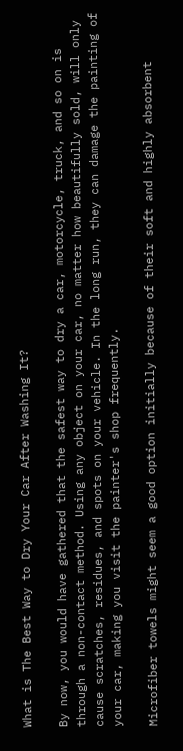What is The Best Way to Dry Your Car After Washing It?

By now, you would have gathered that the safest way to dry a car, motorcycle, truck, and so on is through a non-contact method. Using any object on your car, no matter how beautifully sold, will only cause scratches, residues, and spots on your vehicle. In the long run, they can damage the painting of your car, making you visit the painter's shop frequently.

Microfiber towels might seem a good option initially because of their soft and highly absorbent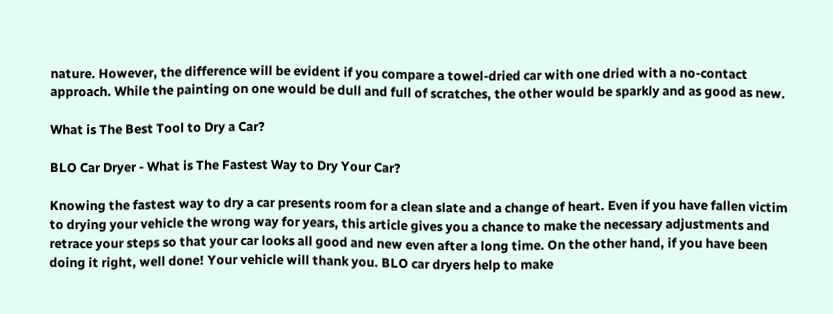nature. However, the difference will be evident if you compare a towel-dried car with one dried with a no-contact approach. While the painting on one would be dull and full of scratches, the other would be sparkly and as good as new.

What is The Best Tool to Dry a Car?

BLO Car Dryer - What is The Fastest Way to Dry Your Car?

Knowing the fastest way to dry a car presents room for a clean slate and a change of heart. Even if you have fallen victim to drying your vehicle the wrong way for years, this article gives you a chance to make the necessary adjustments and retrace your steps so that your car looks all good and new even after a long time. On the other hand, if you have been doing it right, well done! Your vehicle will thank you. BLO car dryers help to make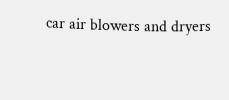car air blowers and dryers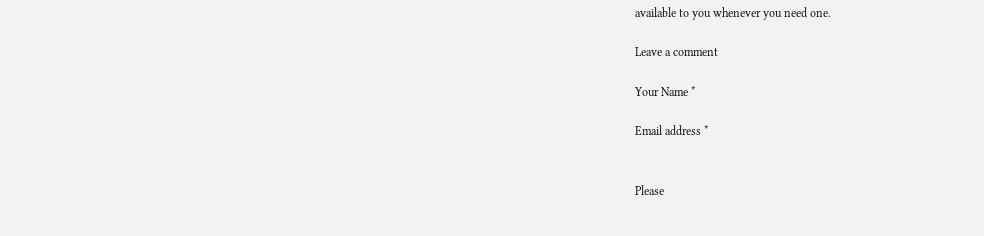available to you whenever you need one.

Leave a comment

Your Name *

Email address *


Please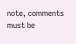note, comments must be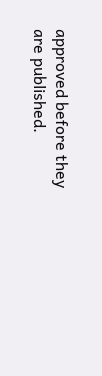approved before they are published.